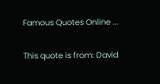Famous Quotes Online ...

This quote is from: David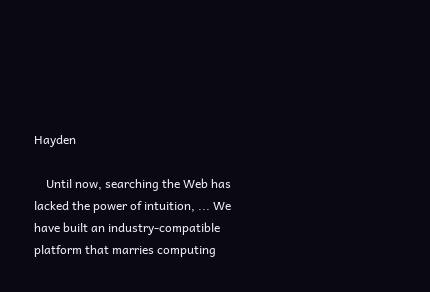Hayden

    Until now, searching the Web has lacked the power of intuition, ... We have built an industry-compatible platform that marries computing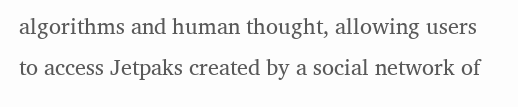algorithms and human thought, allowing users to access Jetpaks created by a social network of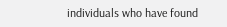individuals who have found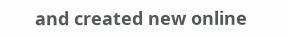and created new online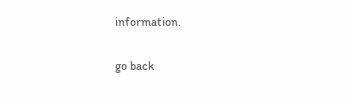information.

go back